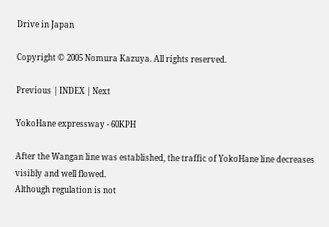Drive in Japan

Copyright © 2005 Nomura Kazuya. All rights reserved.

Previous | INDEX | Next

YokoHane expressway - 60KPH

After the Wangan line was established, the traffic of YokoHane line decreases visibly and well flowed.
Although regulation is not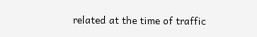related at the time of traffic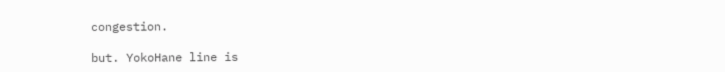congestion.

but. YokoHane line is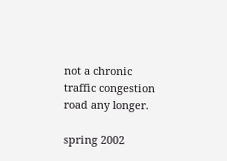not a chronic traffic congestion road any longer.

spring 2002